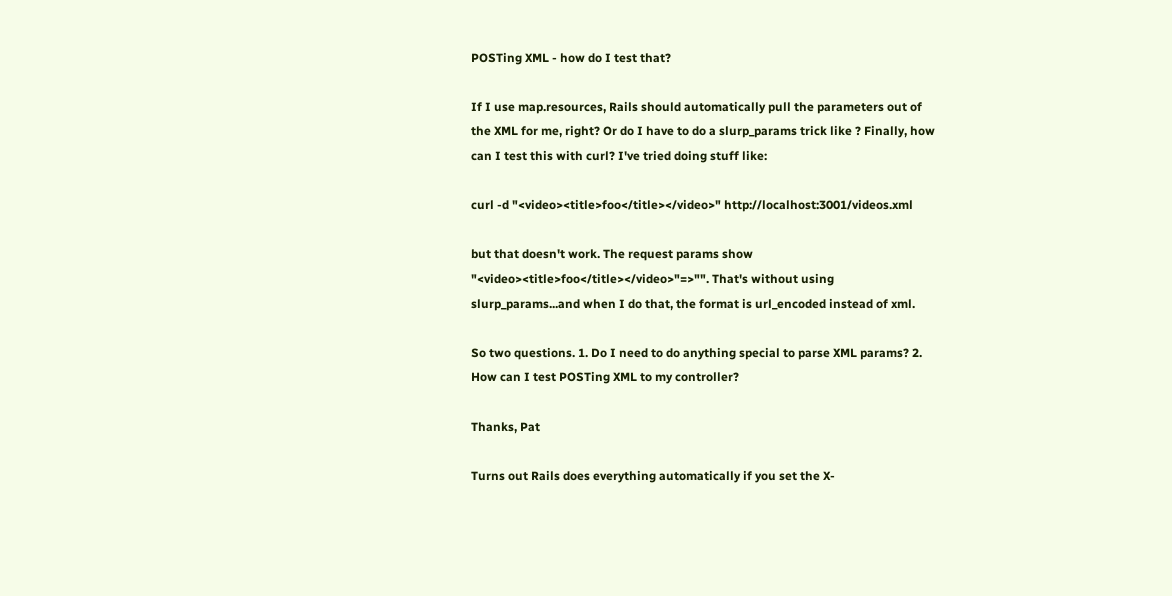POSTing XML - how do I test that?

If I use map.resources, Rails should automatically pull the parameters out of the XML for me, right? Or do I have to do a slurp_params trick like ? Finally, how can I test this with curl? I've tried doing stuff like:

curl -d "<video><title>foo</title></video>" http://localhost:3001/videos.xml

but that doesn't work. The request params show "<video><title>foo</title></video>"=>"". That's without using slurp_params...and when I do that, the format is url_encoded instead of xml.

So two questions. 1. Do I need to do anything special to parse XML params? 2. How can I test POSTing XML to my controller?

Thanks, Pat

Turns out Rails does everything automatically if you set the X-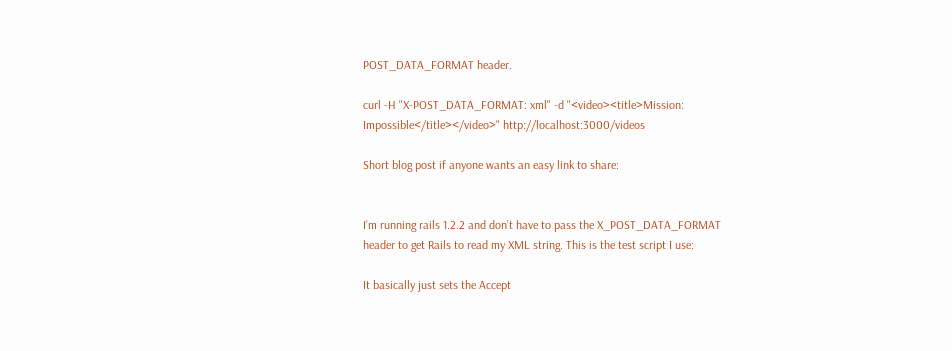POST_DATA_FORMAT header.

curl -H "X-POST_DATA_FORMAT: xml" -d "<video><title>Mission: Impossible</title></video>" http://localhost:3000/videos

Short blog post if anyone wants an easy link to share:


I’m running rails 1.2.2 and don’t have to pass the X_POST_DATA_FORMAT header to get Rails to read my XML string. This is the test script I use:

It basically just sets the Accept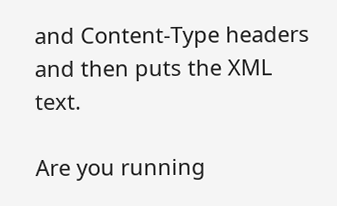and Content-Type headers and then puts the XML text.

Are you running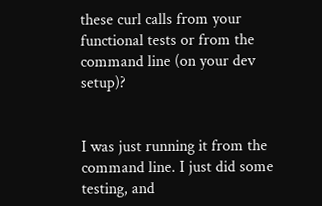these curl calls from your functional tests or from the command line (on your dev setup)?


I was just running it from the command line. I just did some testing, and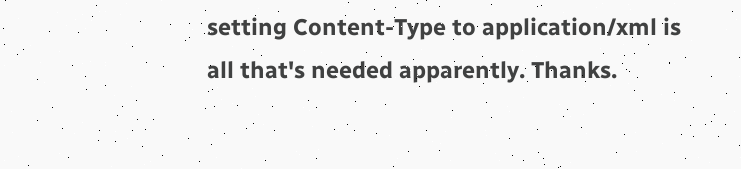setting Content-Type to application/xml is all that's needed apparently. Thanks.